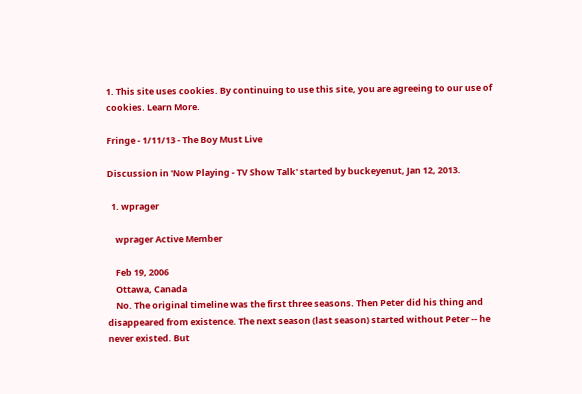1. This site uses cookies. By continuing to use this site, you are agreeing to our use of cookies. Learn More.

Fringe - 1/11/13 - The Boy Must Live

Discussion in 'Now Playing - TV Show Talk' started by buckeyenut, Jan 12, 2013.

  1. wprager

    wprager Active Member

    Feb 19, 2006
    Ottawa, Canada
    No. The original timeline was the first three seasons. Then Peter did his thing and disappeared from existence. The next season (last season) started without Peter -- he never existed. But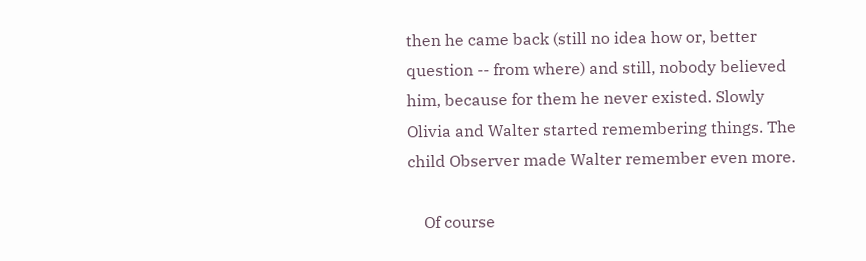then he came back (still no idea how or, better question -- from where) and still, nobody believed him, because for them he never existed. Slowly Olivia and Walter started remembering things. The child Observer made Walter remember even more.

    Of course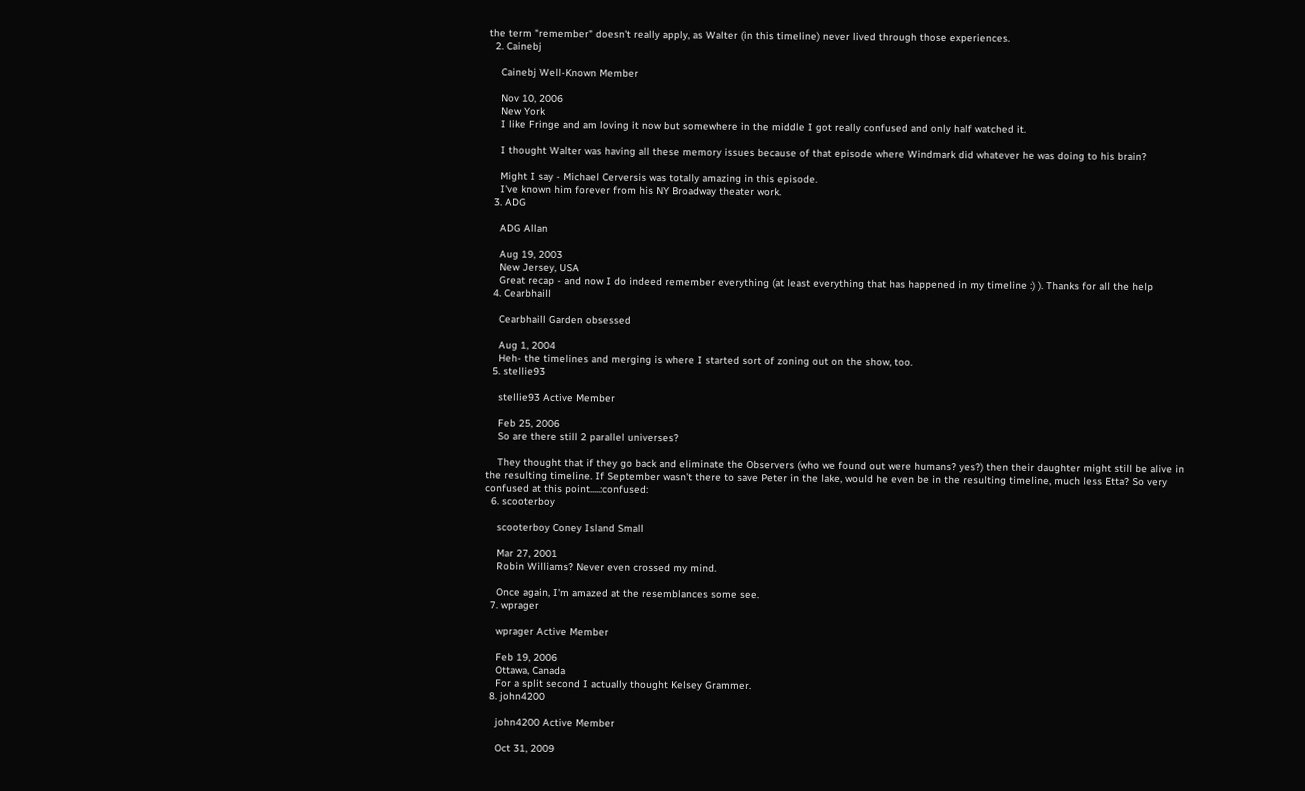the term "remember" doesn't really apply, as Walter (in this timeline) never lived through those experiences.
  2. Cainebj

    Cainebj Well-Known Member

    Nov 10, 2006
    New York
    I like Fringe and am loving it now but somewhere in the middle I got really confused and only half watched it.

    I thought Walter was having all these memory issues because of that episode where Windmark did whatever he was doing to his brain?

    Might I say - Michael Cerversis was totally amazing in this episode.
    I've known him forever from his NY Broadway theater work.
  3. ADG

    ADG Allan

    Aug 19, 2003
    New Jersey, USA
    Great recap - and now I do indeed remember everything (at least everything that has happened in my timeline :) ). Thanks for all the help
  4. Cearbhaill

    Cearbhaill Garden obsessed

    Aug 1, 2004
    Heh- the timelines and merging is where I started sort of zoning out on the show, too.
  5. stellie93

    stellie93 Active Member

    Feb 25, 2006
    So are there still 2 parallel universes?

    They thought that if they go back and eliminate the Observers (who we found out were humans? yes?) then their daughter might still be alive in the resulting timeline. If September wasn't there to save Peter in the lake, would he even be in the resulting timeline, much less Etta? So very confused at this point.....:confused:
  6. scooterboy

    scooterboy Coney Island Small

    Mar 27, 2001
    Robin Williams? Never even crossed my mind.

    Once again, I'm amazed at the resemblances some see.
  7. wprager

    wprager Active Member

    Feb 19, 2006
    Ottawa, Canada
    For a split second I actually thought Kelsey Grammer.
  8. john4200

    john4200 Active Member

    Oct 31, 2009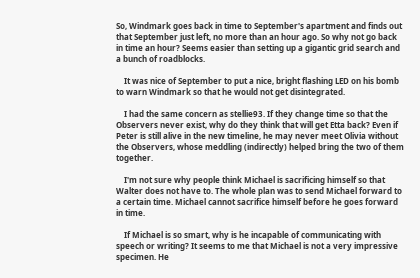So, Windmark goes back in time to September's apartment and finds out that September just left, no more than an hour ago. So why not go back in time an hour? Seems easier than setting up a gigantic grid search and a bunch of roadblocks.

    It was nice of September to put a nice, bright flashing LED on his bomb to warn Windmark so that he would not get disintegrated.

    I had the same concern as stellie93. If they change time so that the Observers never exist, why do they think that will get Etta back? Even if Peter is still alive in the new timeline, he may never meet Olivia without the Observers, whose meddling (indirectly) helped bring the two of them together.

    I'm not sure why people think Michael is sacrificing himself so that Walter does not have to. The whole plan was to send Michael forward to a certain time. Michael cannot sacrifice himself before he goes forward in time.

    If Michael is so smart, why is he incapable of communicating with speech or writing? It seems to me that Michael is not a very impressive specimen. He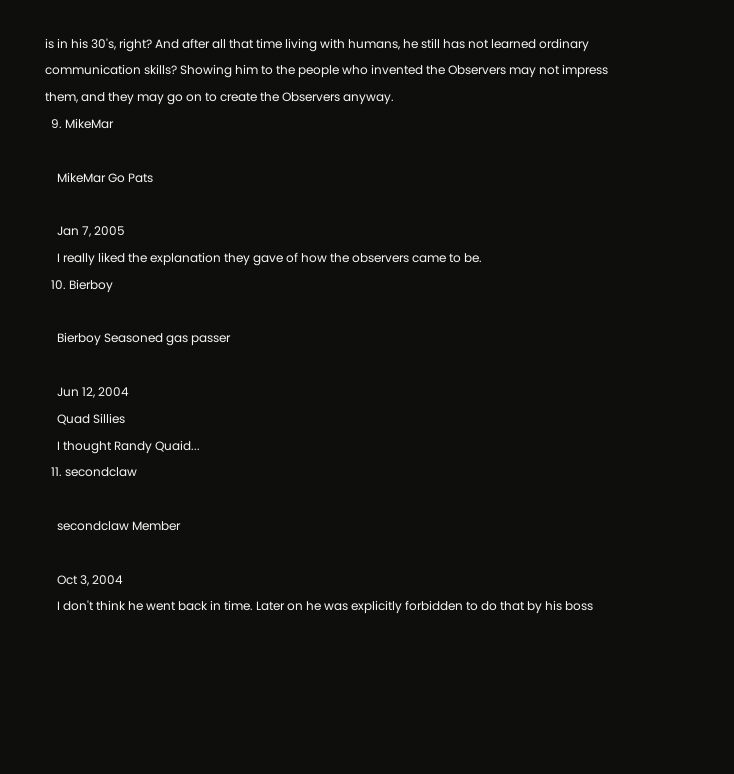is in his 30's, right? And after all that time living with humans, he still has not learned ordinary communication skills? Showing him to the people who invented the Observers may not impress them, and they may go on to create the Observers anyway.
  9. MikeMar

    MikeMar Go Pats

    Jan 7, 2005
    I really liked the explanation they gave of how the observers came to be.
  10. Bierboy

    Bierboy Seasoned gas passer

    Jun 12, 2004
    Quad Sillies
    I thought Randy Quaid...
  11. secondclaw

    secondclaw Member

    Oct 3, 2004
    I don't think he went back in time. Later on he was explicitly forbidden to do that by his boss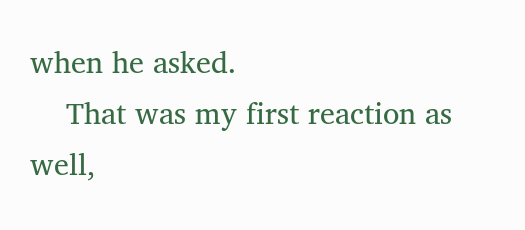when he asked.
    That was my first reaction as well,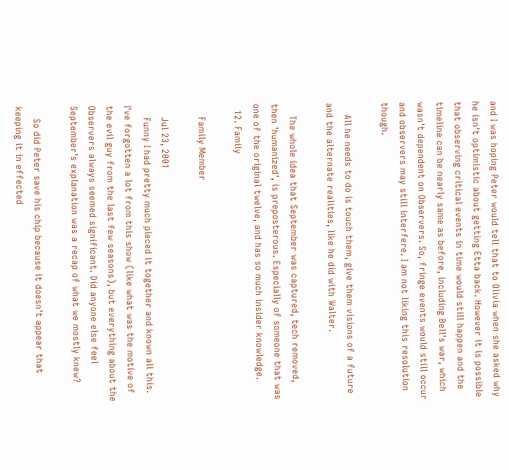and I was hoping Peter would tell that to Olivia when she asked why he isn't optimistic about getting Etta back. However it is possible that observing critical events in time would still happen and the timeline can be nearly same as before, including Bell's war, which wasn't dependent on Observers. So, fringe events would still occur and observers may still interfere. I am not liking this resolution though.

    All he needs to do is touch them, give them visions of a future and the alternate realities, like he did with Walter.

    The whole idea that September was captured, tech removed, then 'humanized', is preposterous. Especially of someone that was one of the original twelve, and has so much insider knowledge.
  12. Family

    Family Member

    Jul 23, 2001
    Funny I had pretty much pieced it together and known all this. I've forgotten a lot from this show (like what was the motive of the evil guy from the last few seasons), but everything about the Observers always seemed significant. Did anyone else feel September's explanation was a recap of what we mostly knew?

    So did Peter save his chip because it doesn't appear that keeping it in effected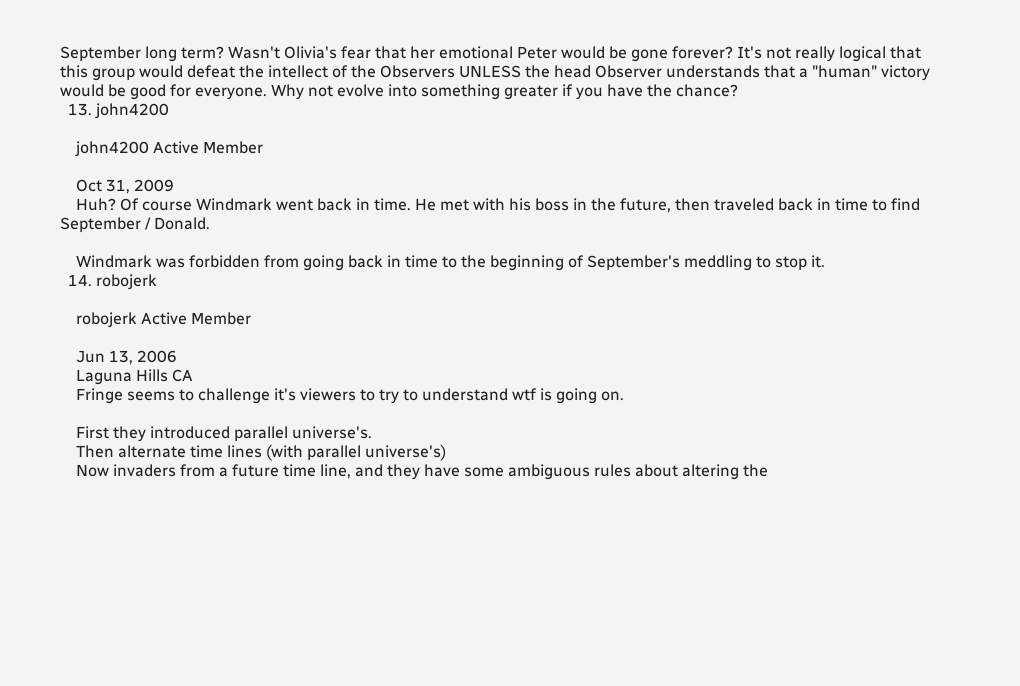September long term? Wasn't Olivia's fear that her emotional Peter would be gone forever? It's not really logical that this group would defeat the intellect of the Observers UNLESS the head Observer understands that a "human" victory would be good for everyone. Why not evolve into something greater if you have the chance?
  13. john4200

    john4200 Active Member

    Oct 31, 2009
    Huh? Of course Windmark went back in time. He met with his boss in the future, then traveled back in time to find September / Donald.

    Windmark was forbidden from going back in time to the beginning of September's meddling to stop it.
  14. robojerk

    robojerk Active Member

    Jun 13, 2006
    Laguna Hills CA
    Fringe seems to challenge it's viewers to try to understand wtf is going on.

    First they introduced parallel universe's.
    Then alternate time lines (with parallel universe's)
    Now invaders from a future time line, and they have some ambiguous rules about altering the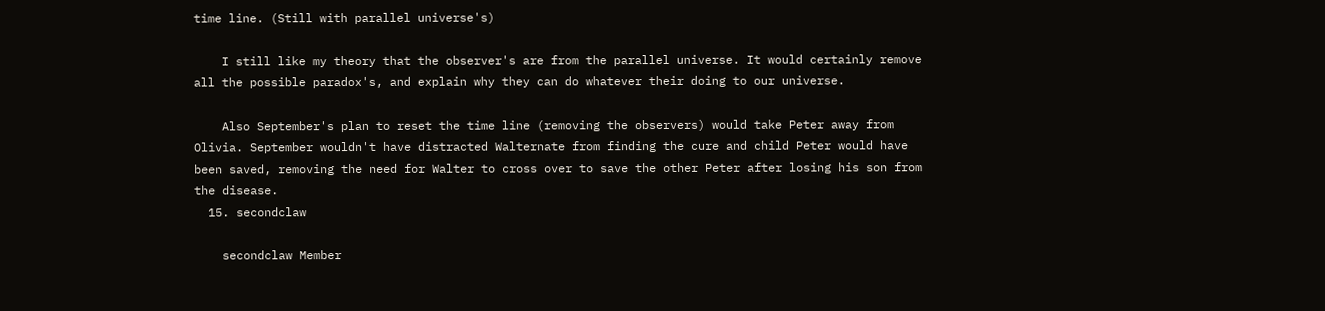time line. (Still with parallel universe's)

    I still like my theory that the observer's are from the parallel universe. It would certainly remove all the possible paradox's, and explain why they can do whatever their doing to our universe.

    Also September's plan to reset the time line (removing the observers) would take Peter away from Olivia. September wouldn't have distracted Walternate from finding the cure and child Peter would have been saved, removing the need for Walter to cross over to save the other Peter after losing his son from the disease.
  15. secondclaw

    secondclaw Member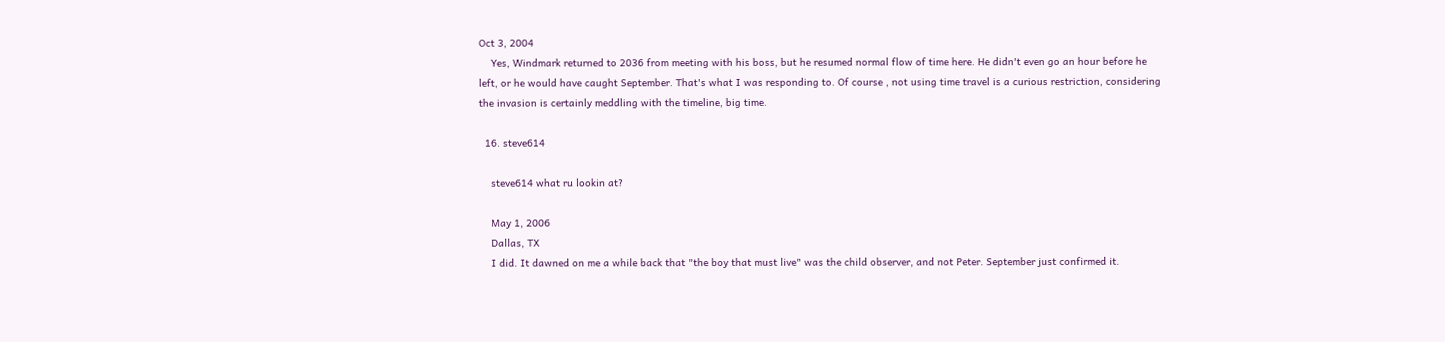Oct 3, 2004
    Yes, Windmark returned to 2036 from meeting with his boss, but he resumed normal flow of time here. He didn't even go an hour before he left, or he would have caught September. That's what I was responding to. Of course , not using time travel is a curious restriction, considering the invasion is certainly meddling with the timeline, big time.

  16. steve614

    steve614 what ru lookin at?

    May 1, 2006
    Dallas, TX
    I did. It dawned on me a while back that "the boy that must live" was the child observer, and not Peter. September just confirmed it.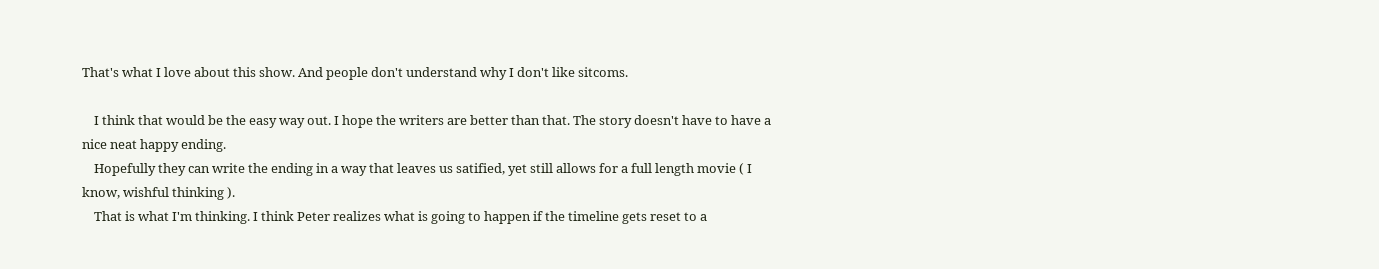That's what I love about this show. And people don't understand why I don't like sitcoms.

    I think that would be the easy way out. I hope the writers are better than that. The story doesn't have to have a nice neat happy ending.
    Hopefully they can write the ending in a way that leaves us satified, yet still allows for a full length movie ( I know, wishful thinking ).
    That is what I'm thinking. I think Peter realizes what is going to happen if the timeline gets reset to a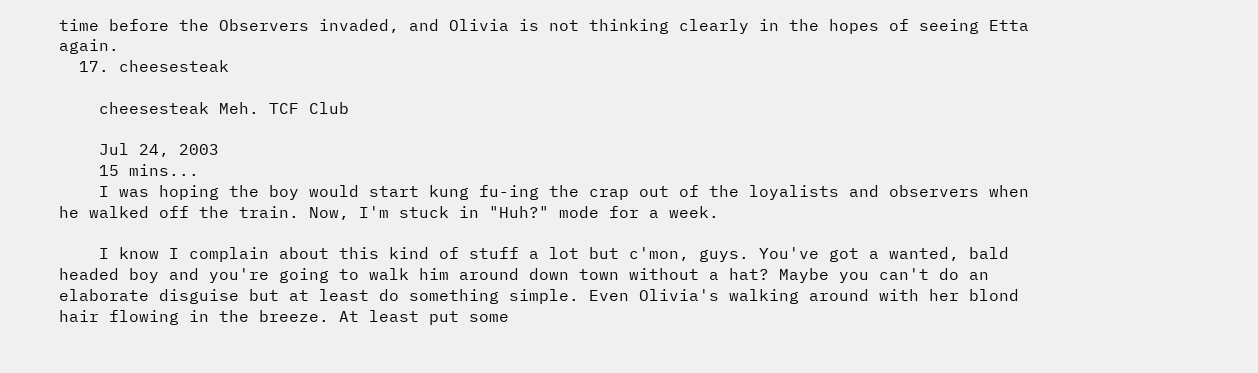time before the Observers invaded, and Olivia is not thinking clearly in the hopes of seeing Etta again.
  17. cheesesteak

    cheesesteak Meh. TCF Club

    Jul 24, 2003
    15 mins...
    I was hoping the boy would start kung fu-ing the crap out of the loyalists and observers when he walked off the train. Now, I'm stuck in "Huh?" mode for a week.

    I know I complain about this kind of stuff a lot but c'mon, guys. You've got a wanted, bald headed boy and you're going to walk him around down town without a hat? Maybe you can't do an elaborate disguise but at least do something simple. Even Olivia's walking around with her blond hair flowing in the breeze. At least put some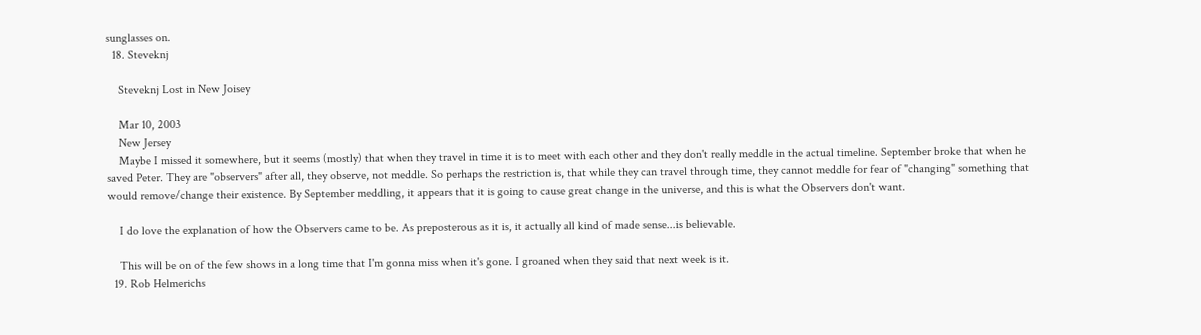sunglasses on.
  18. Steveknj

    Steveknj Lost in New Joisey

    Mar 10, 2003
    New Jersey
    Maybe I missed it somewhere, but it seems (mostly) that when they travel in time it is to meet with each other and they don't really meddle in the actual timeline. September broke that when he saved Peter. They are "observers" after all, they observe, not meddle. So perhaps the restriction is, that while they can travel through time, they cannot meddle for fear of "changing" something that would remove/change their existence. By September meddling, it appears that it is going to cause great change in the universe, and this is what the Observers don't want.

    I do love the explanation of how the Observers came to be. As preposterous as it is, it actually all kind of made sense...is believable.

    This will be on of the few shows in a long time that I'm gonna miss when it's gone. I groaned when they said that next week is it.
  19. Rob Helmerichs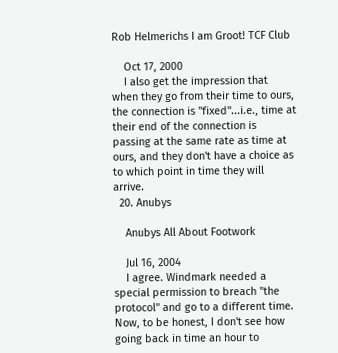Rob Helmerichs I am Groot! TCF Club

    Oct 17, 2000
    I also get the impression that when they go from their time to ours, the connection is "fixed"...i.e., time at their end of the connection is passing at the same rate as time at ours, and they don't have a choice as to which point in time they will arrive.
  20. Anubys

    Anubys All About Footwork

    Jul 16, 2004
    I agree. Windmark needed a special permission to breach "the protocol" and go to a different time. Now, to be honest, I don't see how going back in time an hour to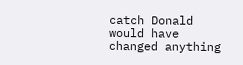catch Donald would have changed anything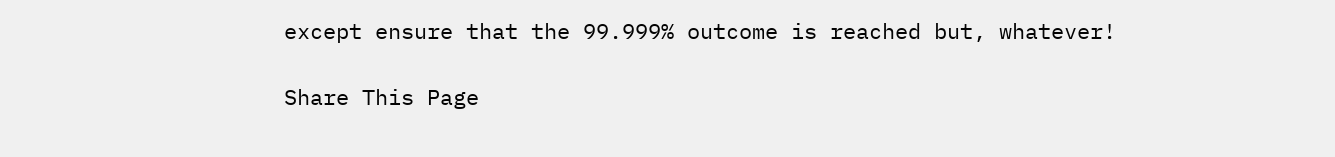except ensure that the 99.999% outcome is reached but, whatever!

Share This Page